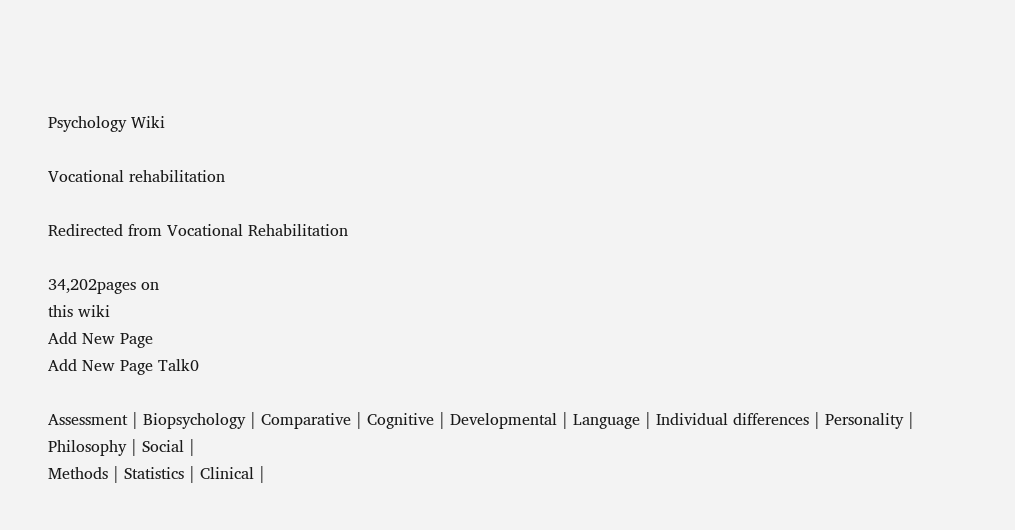Psychology Wiki

Vocational rehabilitation

Redirected from Vocational Rehabilitation

34,202pages on
this wiki
Add New Page
Add New Page Talk0

Assessment | Biopsychology | Comparative | Cognitive | Developmental | Language | Individual differences | Personality | Philosophy | Social |
Methods | Statistics | Clinical |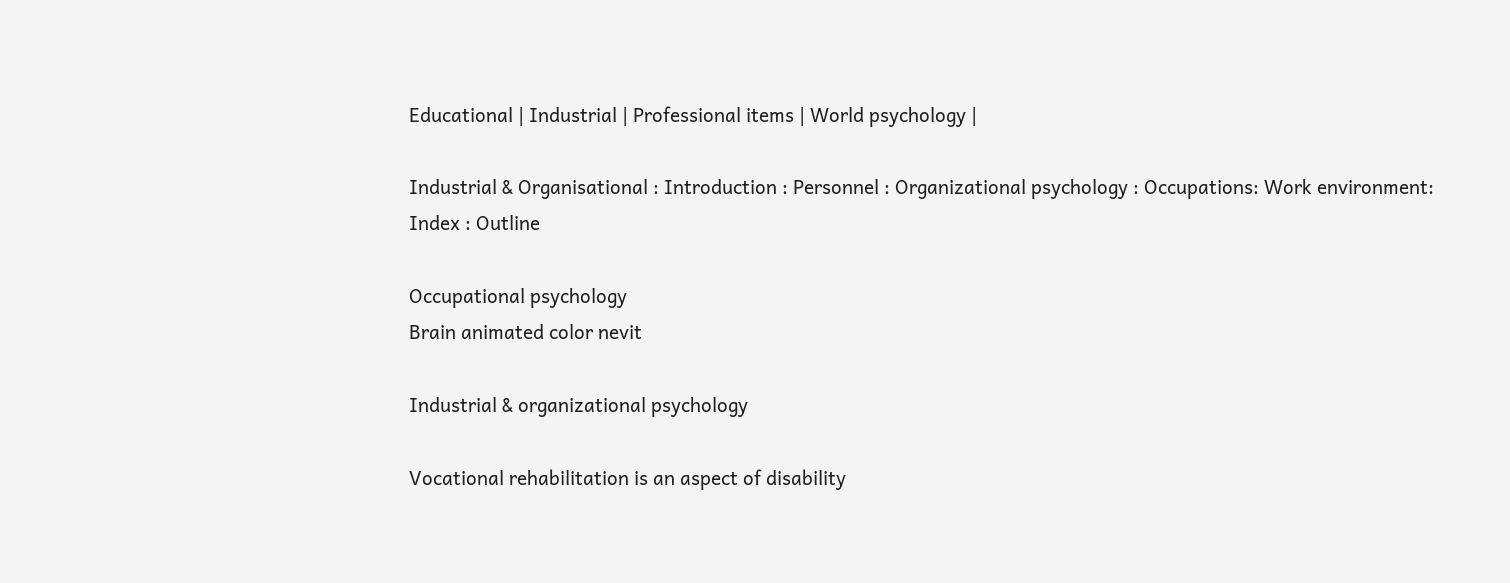Educational | Industrial | Professional items | World psychology |

Industrial & Organisational : Introduction : Personnel : Organizational psychology : Occupations: Work environment: Index : Outline

Occupational psychology
Brain animated color nevit

Industrial & organizational psychology

Vocational rehabilitation is an aspect of disability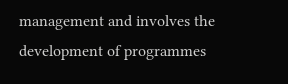management and involves the development of programmes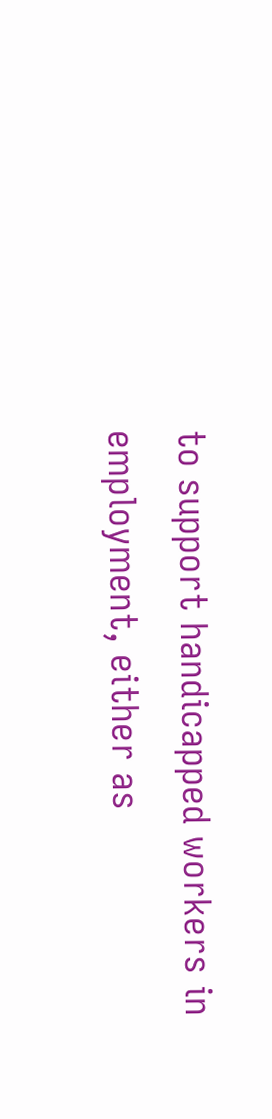to support handicapped workers in employment, either as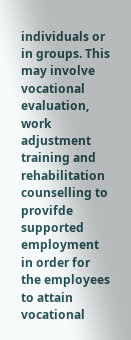individuals or in groups. This may involve vocational evaluation, work adjustment training and rehabilitation counselling to provifde supported employment in order for the employees to attain vocational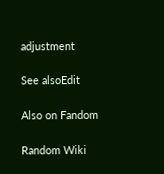adjustment

See alsoEdit

Also on Fandom

Random Wiki